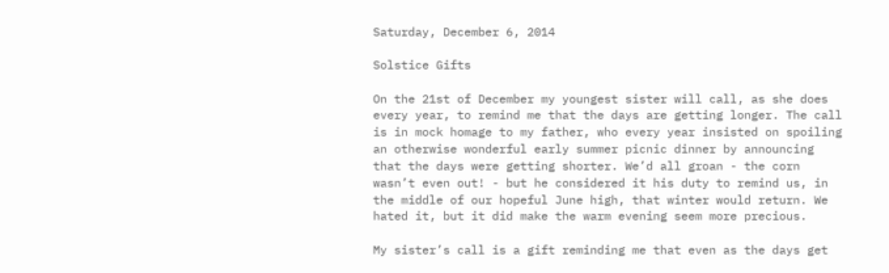Saturday, December 6, 2014

Solstice Gifts

On the 21st of December my youngest sister will call, as she does every year, to remind me that the days are getting longer. The call is in mock homage to my father, who every year insisted on spoiling an otherwise wonderful early summer picnic dinner by announcing that the days were getting shorter. We’d all groan - the corn wasn’t even out! - but he considered it his duty to remind us, in the middle of our hopeful June high, that winter would return. We hated it, but it did make the warm evening seem more precious.

My sister’s call is a gift reminding me that even as the days get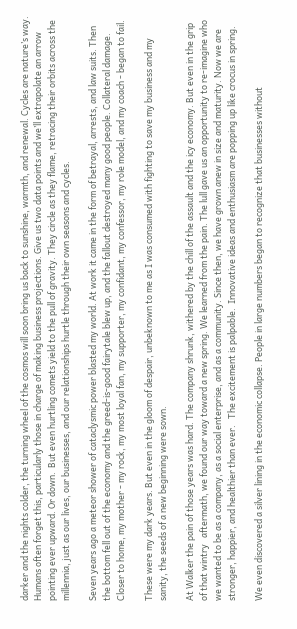darker and the nights colder, the turning wheel of the cosmos will soon bring us back to sunshine, warmth, and renewal. Cycles are nature’s way. Humans often forget this, particularly those in charge of making business projections. Give us two data points and we’ll extrapolate an arrow pointing ever upward. Or down.  But even hurtling comets yield to the pull of gravity. They circle as they flame, retracing their orbits across the millennia, just as our lives, our businesses, and our relationships hurtle through their own seasons and cycles.

Seven years ago a meteor shower of cataclysmic power blasted my world. At work it came in the form of betrayal, arrests, and law suits. Then the bottom fell out of the economy and the greed-is-good fairytale blew up, and the fallout destroyed many good people. Collateral damage. Closer to home, my mother - my rock, my most loyal fan, my supporter, my confidant, my confessor, my role model, and my coach - began to fail.

These were my dark years. But even in the gloom of despair, unbeknown to me as I was consumed with fighting to save my business and my sanity, the seeds of a new beginning were sown.

At Walker the pain of those years was hard. The company shrunk, withered by the chill of the assault and the icy economy. But even in the grip of that wintry   aftermath, we found our way toward a new spring. We learned from the pain. The lull gave us an opportunity to re-imagine who we wanted to be as a company, as a social enterprise, and as a community. Since then, we have grown anew in size and maturity. Now we are stronger, happier, and healthier than ever.   The excitement is palpable.  Innovative ideas and enthusiasm are popping up like crocus in spring.

We even discovered a silver lining in the economic collapse. People in large numbers began to recognize that businesses without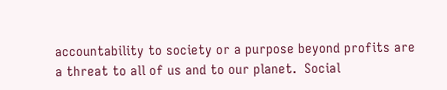accountability to society or a purpose beyond profits are a threat to all of us and to our planet.  Social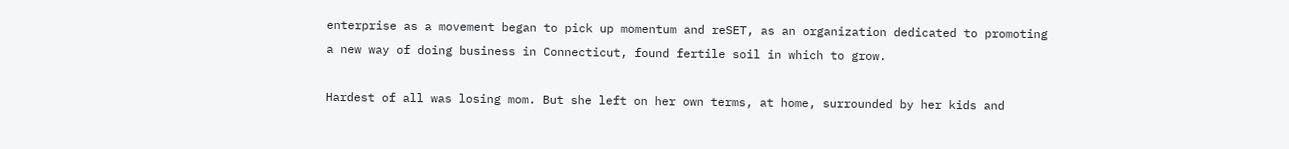enterprise as a movement began to pick up momentum and reSET, as an organization dedicated to promoting a new way of doing business in Connecticut, found fertile soil in which to grow.

Hardest of all was losing mom. But she left on her own terms, at home, surrounded by her kids and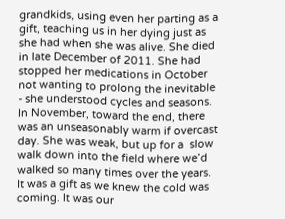grandkids, using even her parting as a gift, teaching us in her dying just as she had when she was alive. She died in late December of 2011. She had stopped her medications in October not wanting to prolong the inevitable - she understood cycles and seasons. In November, toward the end, there was an unseasonably warm if overcast day. She was weak, but up for a  slow walk down into the field where we’d walked so many times over the years.  It was a gift as we knew the cold was coming. It was our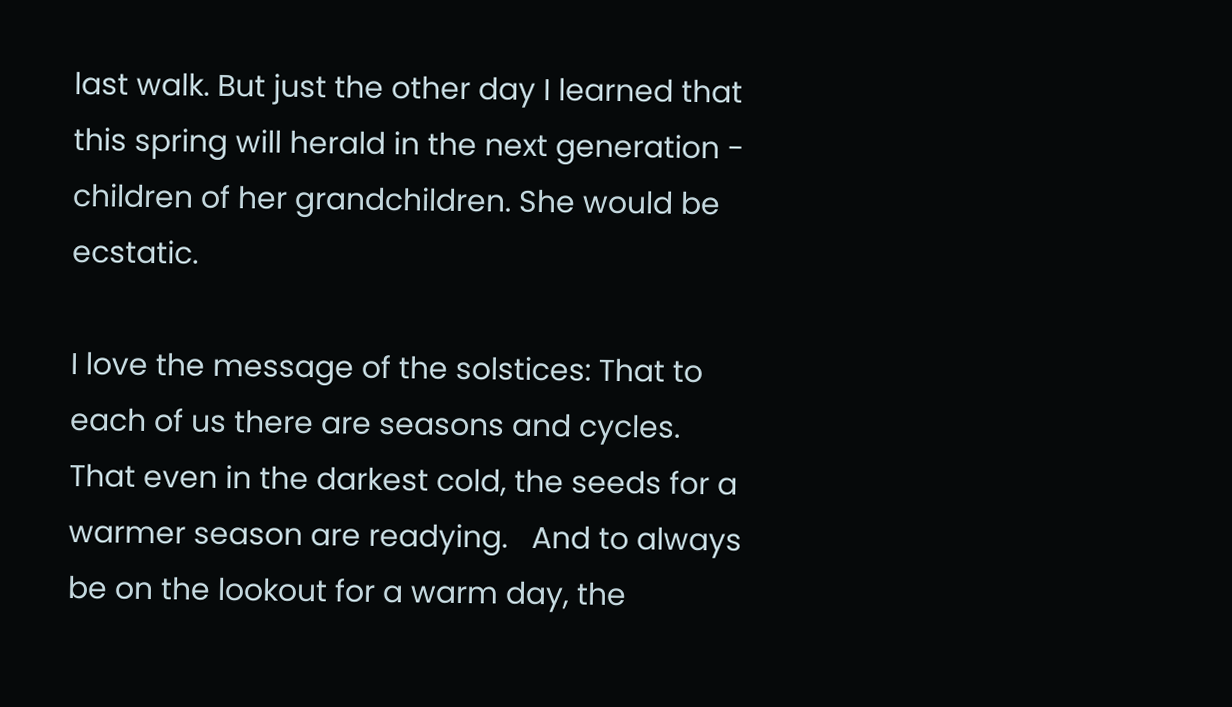last walk. But just the other day I learned that this spring will herald in the next generation - children of her grandchildren. She would be ecstatic.

I love the message of the solstices: That to each of us there are seasons and cycles. That even in the darkest cold, the seeds for a warmer season are readying.   And to always be on the lookout for a warm day, the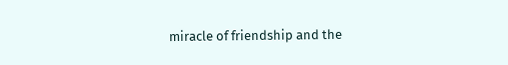miracle of friendship and the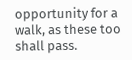opportunity for a walk, as these too shall pass.